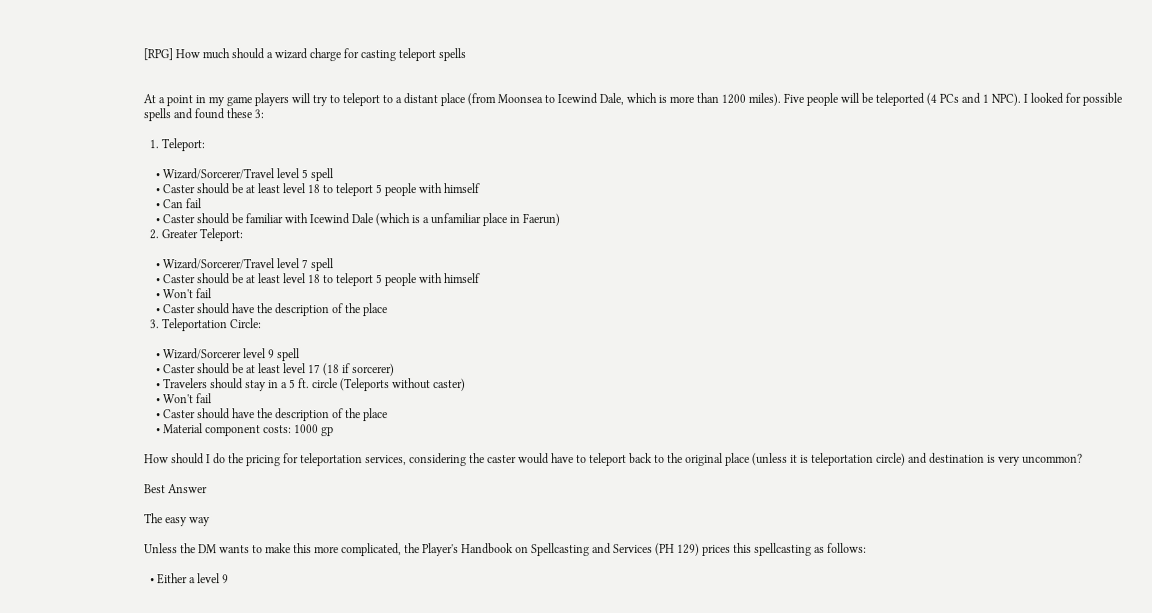[RPG] How much should a wizard charge for casting teleport spells


At a point in my game players will try to teleport to a distant place (from Moonsea to Icewind Dale, which is more than 1200 miles). Five people will be teleported (4 PCs and 1 NPC). I looked for possible spells and found these 3:

  1. Teleport:

    • Wizard/Sorcerer/Travel level 5 spell
    • Caster should be at least level 18 to teleport 5 people with himself
    • Can fail
    • Caster should be familiar with Icewind Dale (which is a unfamiliar place in Faerun)
  2. Greater Teleport:

    • Wizard/Sorcerer/Travel level 7 spell
    • Caster should be at least level 18 to teleport 5 people with himself
    • Won't fail
    • Caster should have the description of the place
  3. Teleportation Circle:

    • Wizard/Sorcerer level 9 spell
    • Caster should be at least level 17 (18 if sorcerer)
    • Travelers should stay in a 5 ft. circle (Teleports without caster)
    • Won't fail
    • Caster should have the description of the place
    • Material component costs: 1000 gp

How should I do the pricing for teleportation services, considering the caster would have to teleport back to the original place (unless it is teleportation circle) and destination is very uncommon?

Best Answer

The easy way

Unless the DM wants to make this more complicated, the Player's Handbook on Spellcasting and Services (PH 129) prices this spellcasting as follows:

  • Either a level 9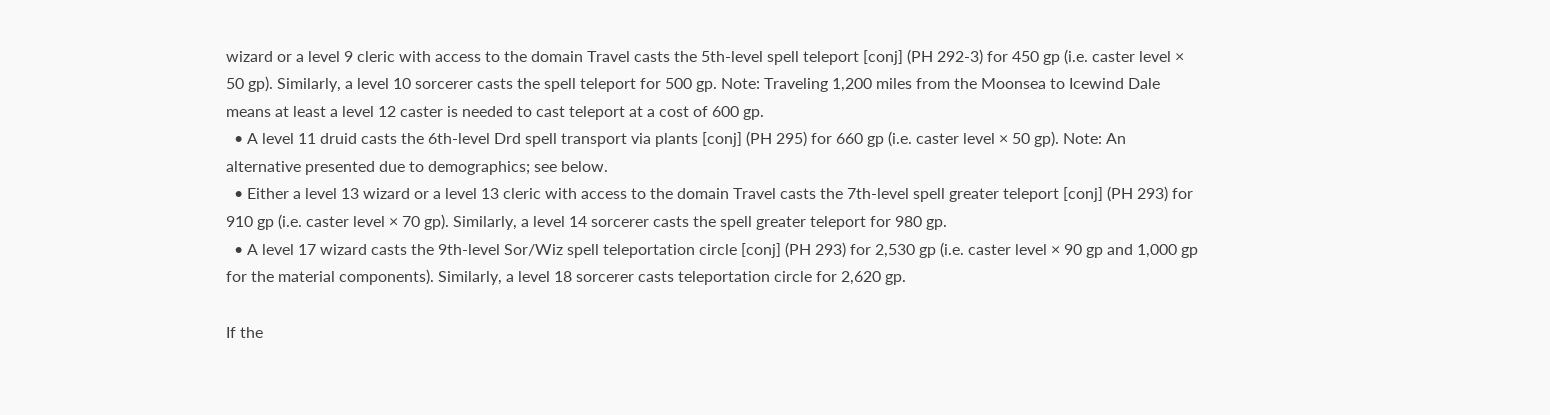wizard or a level 9 cleric with access to the domain Travel casts the 5th-level spell teleport [conj] (PH 292-3) for 450 gp (i.e. caster level × 50 gp). Similarly, a level 10 sorcerer casts the spell teleport for 500 gp. Note: Traveling 1,200 miles from the Moonsea to Icewind Dale means at least a level 12 caster is needed to cast teleport at a cost of 600 gp.
  • A level 11 druid casts the 6th-level Drd spell transport via plants [conj] (PH 295) for 660 gp (i.e. caster level × 50 gp). Note: An alternative presented due to demographics; see below.
  • Either a level 13 wizard or a level 13 cleric with access to the domain Travel casts the 7th-level spell greater teleport [conj] (PH 293) for 910 gp (i.e. caster level × 70 gp). Similarly, a level 14 sorcerer casts the spell greater teleport for 980 gp.
  • A level 17 wizard casts the 9th-level Sor/Wiz spell teleportation circle [conj] (PH 293) for 2,530 gp (i.e. caster level × 90 gp and 1,000 gp for the material components). Similarly, a level 18 sorcerer casts teleportation circle for 2,620 gp.

If the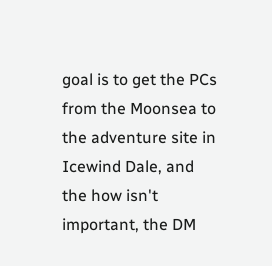goal is to get the PCs from the Moonsea to the adventure site in Icewind Dale, and the how isn't important, the DM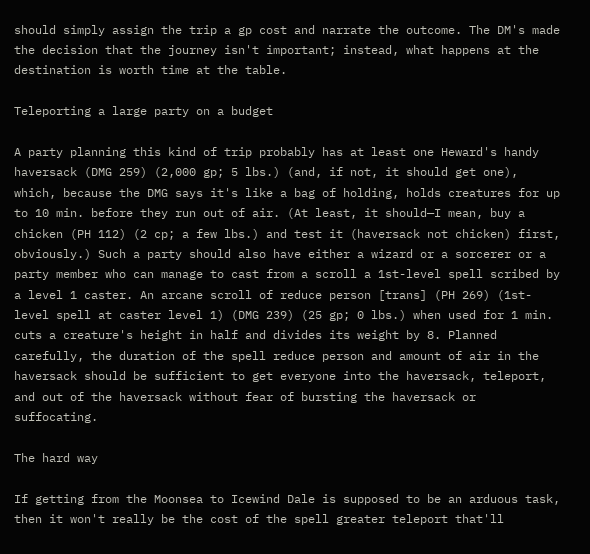should simply assign the trip a gp cost and narrate the outcome. The DM's made the decision that the journey isn't important; instead, what happens at the destination is worth time at the table.

Teleporting a large party on a budget

A party planning this kind of trip probably has at least one Heward's handy haversack (DMG 259) (2,000 gp; 5 lbs.) (and, if not, it should get one), which, because the DMG says it's like a bag of holding, holds creatures for up to 10 min. before they run out of air. (At least, it should—I mean, buy a chicken (PH 112) (2 cp; a few lbs.) and test it (haversack not chicken) first, obviously.) Such a party should also have either a wizard or a sorcerer or a party member who can manage to cast from a scroll a 1st-level spell scribed by a level 1 caster. An arcane scroll of reduce person [trans] (PH 269) (1st-level spell at caster level 1) (DMG 239) (25 gp; 0 lbs.) when used for 1 min. cuts a creature's height in half and divides its weight by 8. Planned carefully, the duration of the spell reduce person and amount of air in the haversack should be sufficient to get everyone into the haversack, teleport, and out of the haversack without fear of bursting the haversack or suffocating.

The hard way

If getting from the Moonsea to Icewind Dale is supposed to be an arduous task, then it won't really be the cost of the spell greater teleport that'll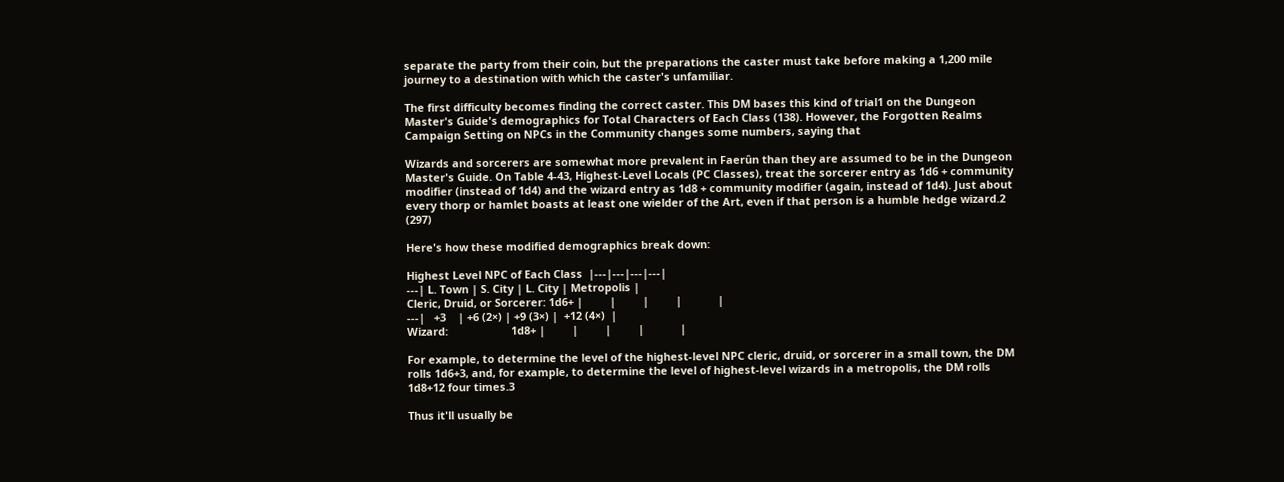separate the party from their coin, but the preparations the caster must take before making a 1,200 mile journey to a destination with which the caster's unfamiliar.

The first difficulty becomes finding the correct caster. This DM bases this kind of trial1 on the Dungeon Master's Guide's demographics for Total Characters of Each Class (138). However, the Forgotten Realms Campaign Setting on NPCs in the Community changes some numbers, saying that

Wizards and sorcerers are somewhat more prevalent in Faerûn than they are assumed to be in the Dungeon Master's Guide. On Table 4-43, Highest-Level Locals (PC Classes), treat the sorcerer entry as 1d6 + community modifier (instead of 1d4) and the wizard entry as 1d8 + community modifier (again, instead of 1d4). Just about every thorp or hamlet boasts at least one wielder of the Art, even if that person is a humble hedge wizard.2 (297)

Here's how these modified demographics break down:

Highest Level NPC of Each Class  |---|---|---|---|
---| L. Town | S. City | L. City | Metropolis |
Cleric, Druid, or Sorcerer: 1d6+ |         |         |         |            |
---|   +3    | +6 (2×) | +9 (3×) |  +12 (4×)  |
Wizard:                     1d8+ |         |         |         |            |

For example, to determine the level of the highest-level NPC cleric, druid, or sorcerer in a small town, the DM rolls 1d6+3, and, for example, to determine the level of highest-level wizards in a metropolis, the DM rolls 1d8+12 four times.3

Thus it'll usually be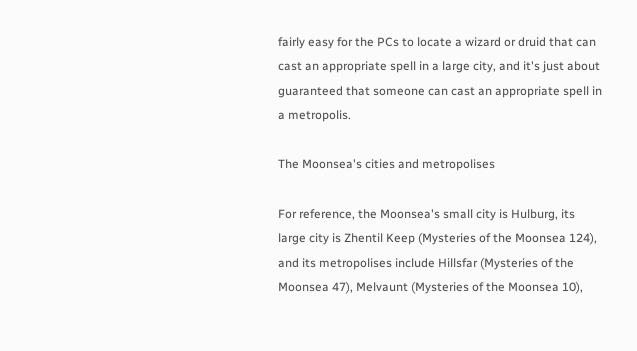fairly easy for the PCs to locate a wizard or druid that can cast an appropriate spell in a large city, and it's just about guaranteed that someone can cast an appropriate spell in a metropolis.

The Moonsea's cities and metropolises

For reference, the Moonsea's small city is Hulburg, its large city is Zhentil Keep (Mysteries of the Moonsea 124), and its metropolises include Hillsfar (Mysteries of the Moonsea 47), Melvaunt (Mysteries of the Moonsea 10),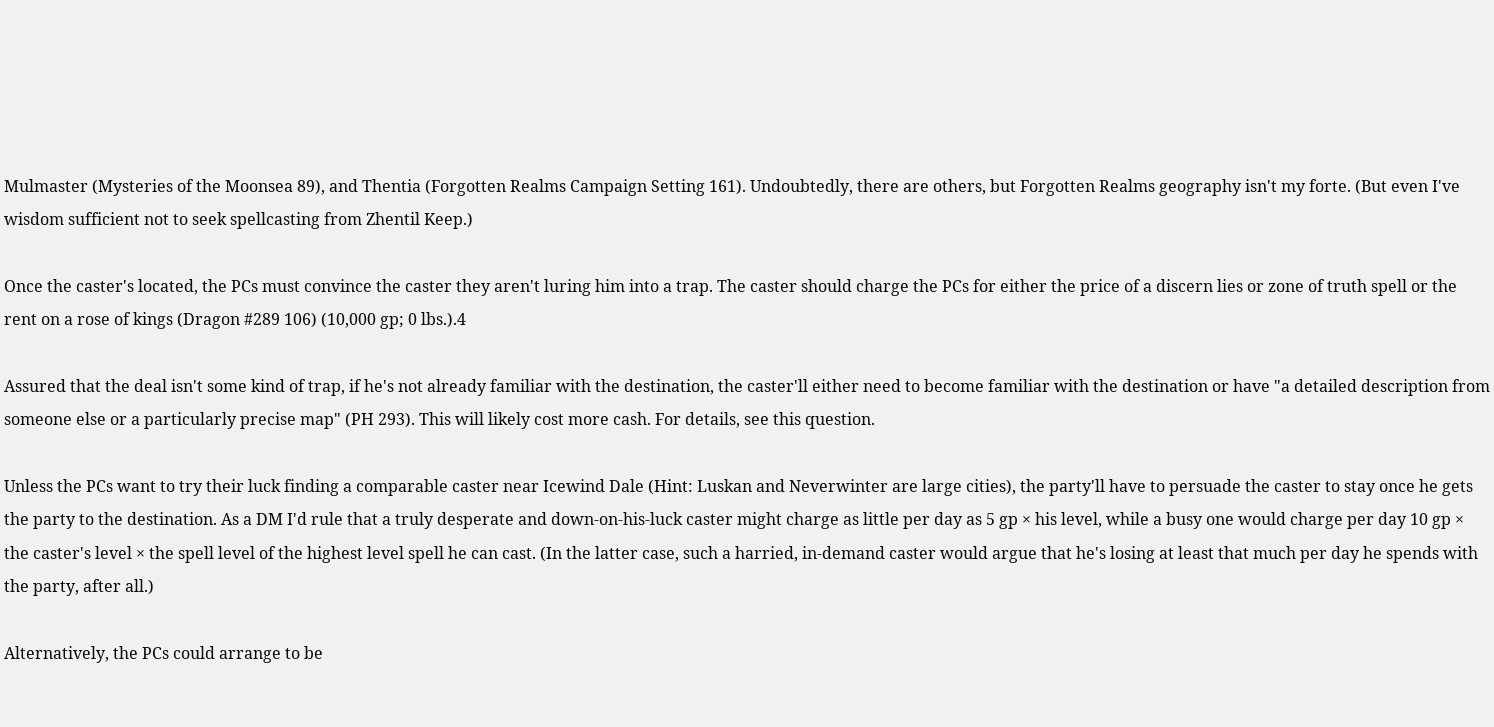Mulmaster (Mysteries of the Moonsea 89), and Thentia (Forgotten Realms Campaign Setting 161). Undoubtedly, there are others, but Forgotten Realms geography isn't my forte. (But even I've wisdom sufficient not to seek spellcasting from Zhentil Keep.)

Once the caster's located, the PCs must convince the caster they aren't luring him into a trap. The caster should charge the PCs for either the price of a discern lies or zone of truth spell or the rent on a rose of kings (Dragon #289 106) (10,000 gp; 0 lbs.).4

Assured that the deal isn't some kind of trap, if he's not already familiar with the destination, the caster'll either need to become familiar with the destination or have "a detailed description from someone else or a particularly precise map" (PH 293). This will likely cost more cash. For details, see this question.

Unless the PCs want to try their luck finding a comparable caster near Icewind Dale (Hint: Luskan and Neverwinter are large cities), the party'll have to persuade the caster to stay once he gets the party to the destination. As a DM I'd rule that a truly desperate and down-on-his-luck caster might charge as little per day as 5 gp × his level, while a busy one would charge per day 10 gp × the caster's level × the spell level of the highest level spell he can cast. (In the latter case, such a harried, in-demand caster would argue that he's losing at least that much per day he spends with the party, after all.)

Alternatively, the PCs could arrange to be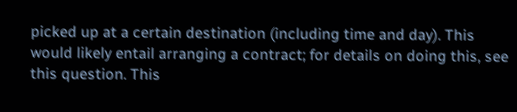picked up at a certain destination (including time and day). This would likely entail arranging a contract; for details on doing this, see this question. This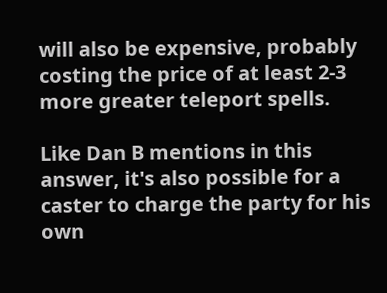will also be expensive, probably costing the price of at least 2-3 more greater teleport spells.

Like Dan B mentions in this answer, it's also possible for a caster to charge the party for his own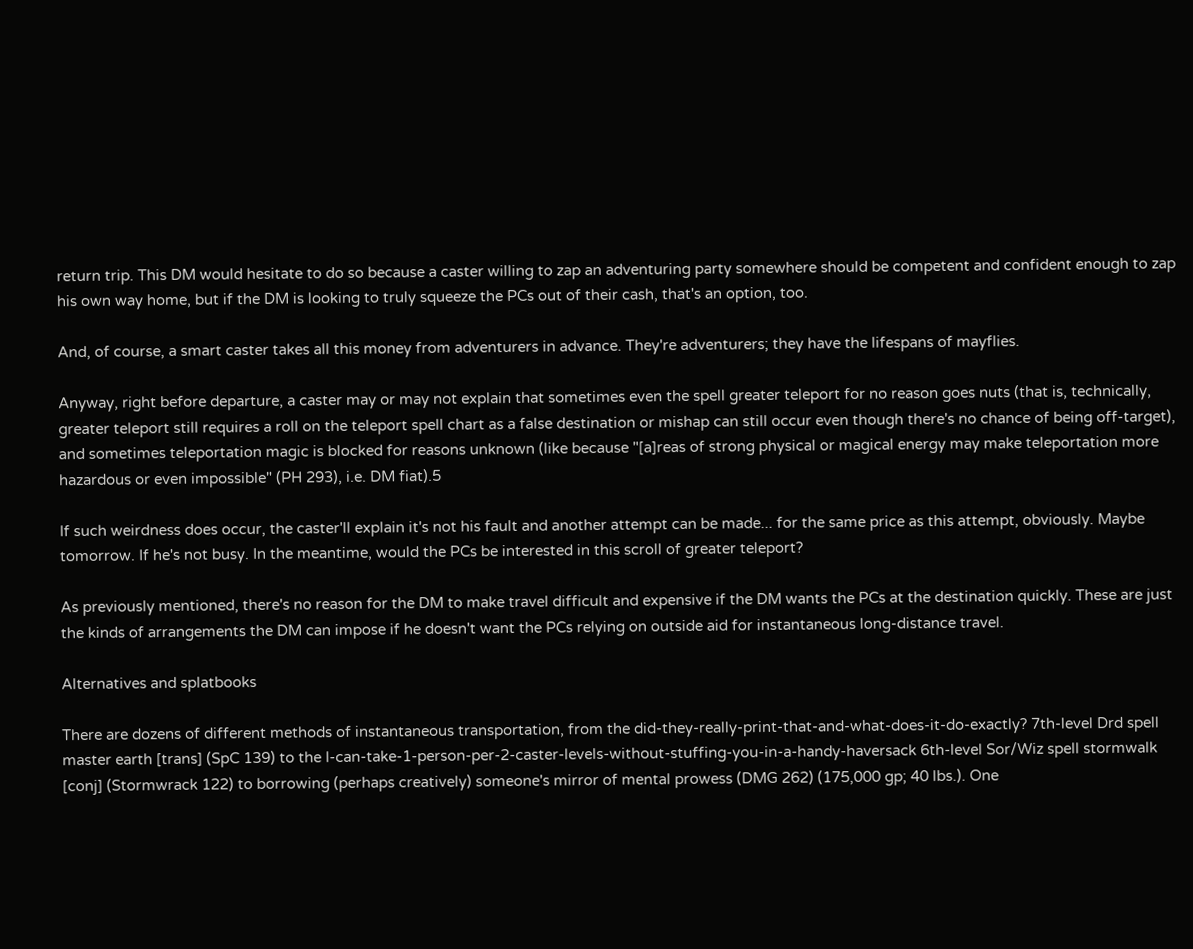return trip. This DM would hesitate to do so because a caster willing to zap an adventuring party somewhere should be competent and confident enough to zap his own way home, but if the DM is looking to truly squeeze the PCs out of their cash, that's an option, too.

And, of course, a smart caster takes all this money from adventurers in advance. They're adventurers; they have the lifespans of mayflies.

Anyway, right before departure, a caster may or may not explain that sometimes even the spell greater teleport for no reason goes nuts (that is, technically, greater teleport still requires a roll on the teleport spell chart as a false destination or mishap can still occur even though there's no chance of being off-target), and sometimes teleportation magic is blocked for reasons unknown (like because "[a]reas of strong physical or magical energy may make teleportation more hazardous or even impossible" (PH 293), i.e. DM fiat).5

If such weirdness does occur, the caster'll explain it's not his fault and another attempt can be made... for the same price as this attempt, obviously. Maybe tomorrow. If he's not busy. In the meantime, would the PCs be interested in this scroll of greater teleport?

As previously mentioned, there's no reason for the DM to make travel difficult and expensive if the DM wants the PCs at the destination quickly. These are just the kinds of arrangements the DM can impose if he doesn't want the PCs relying on outside aid for instantaneous long-distance travel.

Alternatives and splatbooks

There are dozens of different methods of instantaneous transportation, from the did-they-really-print-that-and-what-does-it-do-exactly? 7th-level Drd spell master earth [trans] (SpC 139) to the I-can-take-1-person-per-2-caster-levels-without-stuffing-you-in-a-handy-haversack 6th-level Sor/Wiz spell stormwalk [conj] (Stormwrack 122) to borrowing (perhaps creatively) someone's mirror of mental prowess (DMG 262) (175,000 gp; 40 lbs.). One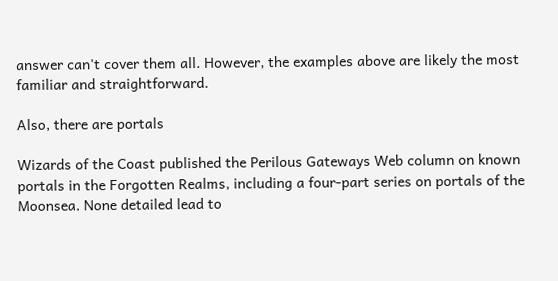answer can't cover them all. However, the examples above are likely the most familiar and straightforward.

Also, there are portals

Wizards of the Coast published the Perilous Gateways Web column on known portals in the Forgotten Realms, including a four-part series on portals of the Moonsea. None detailed lead to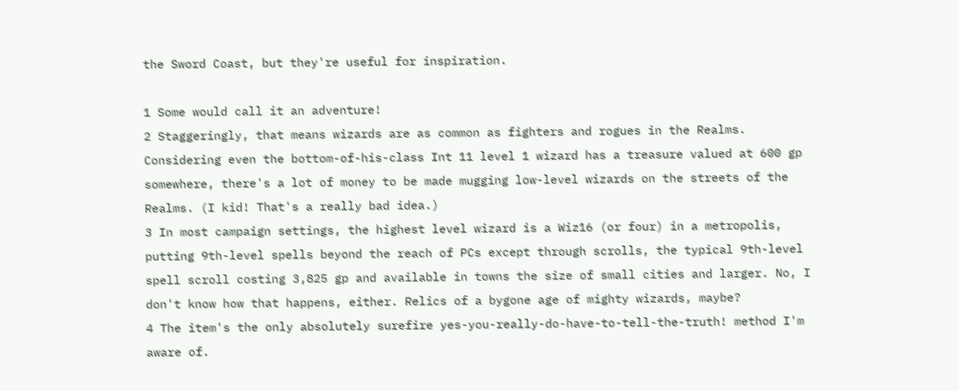the Sword Coast, but they're useful for inspiration.

1 Some would call it an adventure!
2 Staggeringly, that means wizards are as common as fighters and rogues in the Realms. Considering even the bottom-of-his-class Int 11 level 1 wizard has a treasure valued at 600 gp somewhere, there's a lot of money to be made mugging low-level wizards on the streets of the Realms. (I kid! That's a really bad idea.)
3 In most campaign settings, the highest level wizard is a Wiz16 (or four) in a metropolis, putting 9th-level spells beyond the reach of PCs except through scrolls, the typical 9th-level spell scroll costing 3,825 gp and available in towns the size of small cities and larger. No, I don't know how that happens, either. Relics of a bygone age of mighty wizards, maybe?
4 The item's the only absolutely surefire yes-you-really-do-have-to-tell-the-truth! method I'm aware of.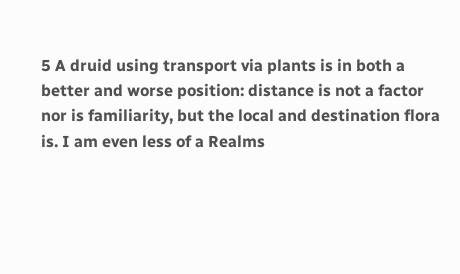5 A druid using transport via plants is in both a better and worse position: distance is not a factor nor is familiarity, but the local and destination flora is. I am even less of a Realms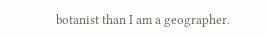botanist than I am a geographer.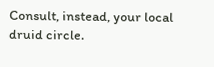Consult, instead, your local druid circle.